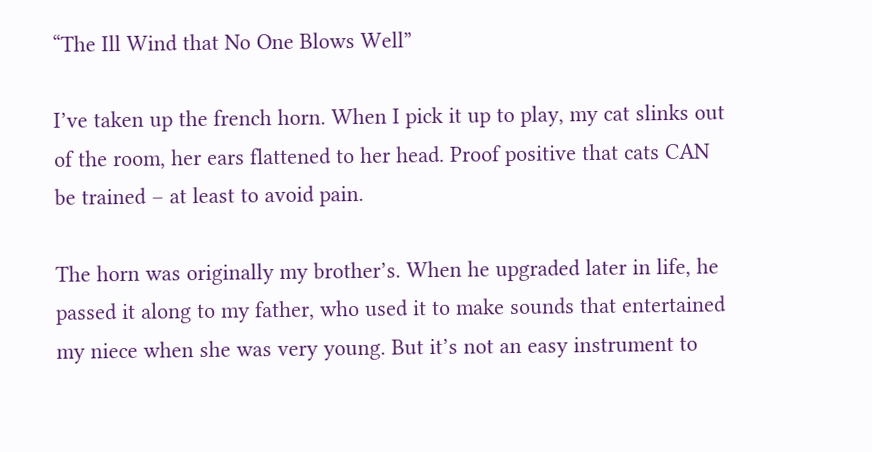“The Ill Wind that No One Blows Well”

I’ve taken up the french horn. When I pick it up to play, my cat slinks out of the room, her ears flattened to her head. Proof positive that cats CAN be trained – at least to avoid pain.

The horn was originally my brother’s. When he upgraded later in life, he passed it along to my father, who used it to make sounds that entertained my niece when she was very young. But it’s not an easy instrument to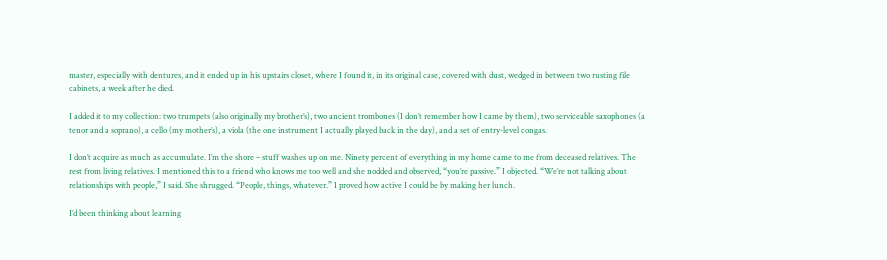master, especially with dentures, and it ended up in his upstairs closet, where I found it, in its original case, covered with dust, wedged in between two rusting file cabinets, a week after he died.

I added it to my collection: two trumpets (also originally my brother’s), two ancient trombones (I don’t remember how I came by them), two serviceable saxophones (a tenor and a soprano), a cello (my mother’s), a viola (the one instrument I actually played back in the day), and a set of entry-level congas.

I don’t acquire as much as accumulate. I’m the shore – stuff washes up on me. Ninety percent of everything in my home came to me from deceased relatives. The rest from living relatives. I mentioned this to a friend who knows me too well and she nodded and observed, “you’re passive.” I objected. “We’re not talking about relationships with people,” I said. She shrugged. “People, things, whatever.” I proved how active I could be by making her lunch.

I’d been thinking about learning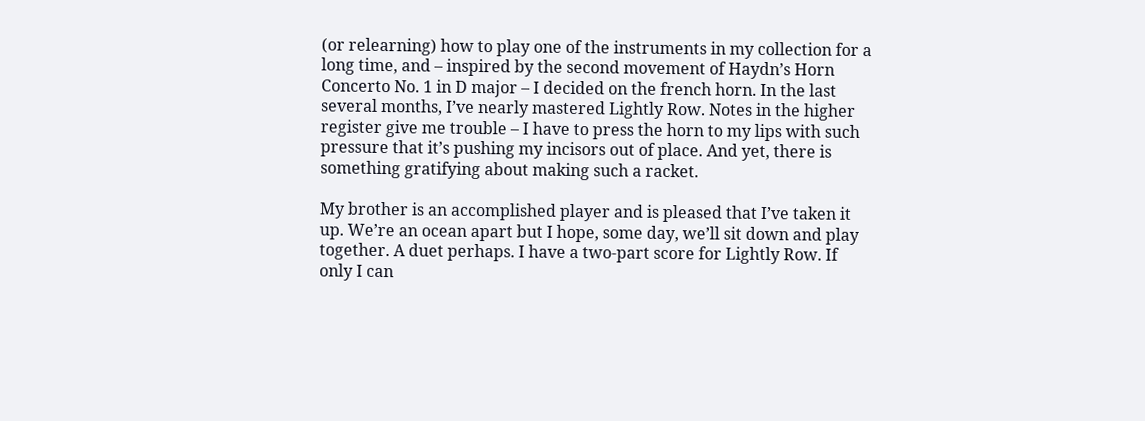(or relearning) how to play one of the instruments in my collection for a long time, and – inspired by the second movement of Haydn’s Horn Concerto No. 1 in D major – I decided on the french horn. In the last several months, I’ve nearly mastered Lightly Row. Notes in the higher register give me trouble – I have to press the horn to my lips with such pressure that it’s pushing my incisors out of place. And yet, there is something gratifying about making such a racket.

My brother is an accomplished player and is pleased that I’ve taken it up. We’re an ocean apart but I hope, some day, we’ll sit down and play together. A duet perhaps. I have a two-part score for Lightly Row. If only I can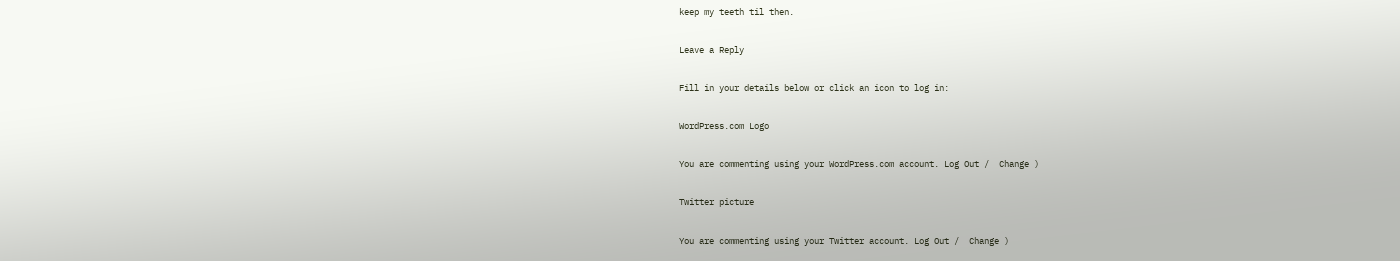keep my teeth til then.

Leave a Reply

Fill in your details below or click an icon to log in:

WordPress.com Logo

You are commenting using your WordPress.com account. Log Out /  Change )

Twitter picture

You are commenting using your Twitter account. Log Out /  Change )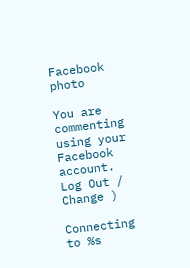Facebook photo

You are commenting using your Facebook account. Log Out /  Change )

Connecting to %s